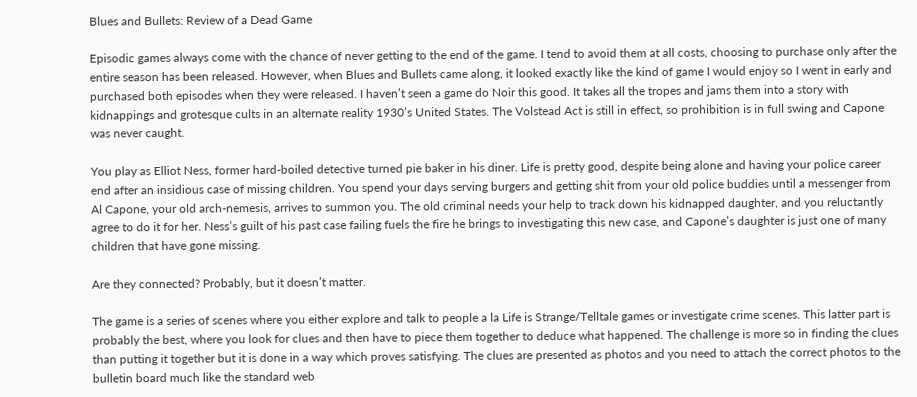Blues and Bullets: Review of a Dead Game

Episodic games always come with the chance of never getting to the end of the game. I tend to avoid them at all costs, choosing to purchase only after the entire season has been released. However, when Blues and Bullets came along, it looked exactly like the kind of game I would enjoy so I went in early and purchased both episodes when they were released. I haven’t seen a game do Noir this good. It takes all the tropes and jams them into a story with kidnappings and grotesque cults in an alternate reality 1930’s United States. The Volstead Act is still in effect, so prohibition is in full swing and Capone was never caught.

You play as Elliot Ness, former hard-boiled detective turned pie baker in his diner. Life is pretty good, despite being alone and having your police career end after an insidious case of missing children. You spend your days serving burgers and getting shit from your old police buddies until a messenger from Al Capone, your old arch-nemesis, arrives to summon you. The old criminal needs your help to track down his kidnapped daughter, and you reluctantly agree to do it for her. Ness’s guilt of his past case failing fuels the fire he brings to investigating this new case, and Capone’s daughter is just one of many children that have gone missing.

Are they connected? Probably, but it doesn’t matter.

The game is a series of scenes where you either explore and talk to people a la Life is Strange/Telltale games or investigate crime scenes. This latter part is probably the best, where you look for clues and then have to piece them together to deduce what happened. The challenge is more so in finding the clues than putting it together but it is done in a way which proves satisfying. The clues are presented as photos and you need to attach the correct photos to the bulletin board much like the standard web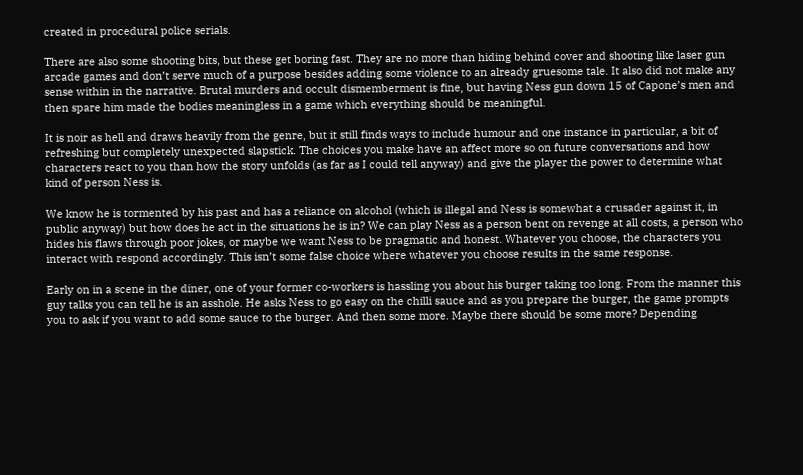created in procedural police serials.

There are also some shooting bits, but these get boring fast. They are no more than hiding behind cover and shooting like laser gun arcade games and don’t serve much of a purpose besides adding some violence to an already gruesome tale. It also did not make any sense within in the narrative. Brutal murders and occult dismemberment is fine, but having Ness gun down 15 of Capone’s men and then spare him made the bodies meaningless in a game which everything should be meaningful.

It is noir as hell and draws heavily from the genre, but it still finds ways to include humour and one instance in particular, a bit of refreshing but completely unexpected slapstick. The choices you make have an affect more so on future conversations and how characters react to you than how the story unfolds (as far as I could tell anyway) and give the player the power to determine what kind of person Ness is.

We know he is tormented by his past and has a reliance on alcohol (which is illegal and Ness is somewhat a crusader against it, in public anyway) but how does he act in the situations he is in? We can play Ness as a person bent on revenge at all costs, a person who hides his flaws through poor jokes, or maybe we want Ness to be pragmatic and honest. Whatever you choose, the characters you interact with respond accordingly. This isn’t some false choice where whatever you choose results in the same response.

Early on in a scene in the diner, one of your former co-workers is hassling you about his burger taking too long. From the manner this guy talks you can tell he is an asshole. He asks Ness to go easy on the chilli sauce and as you prepare the burger, the game prompts you to ask if you want to add some sauce to the burger. And then some more. Maybe there should be some more? Depending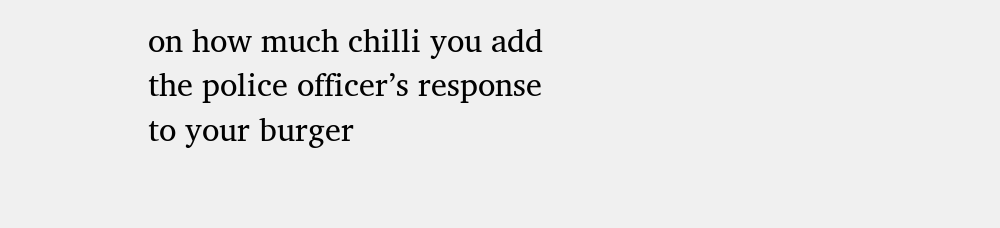on how much chilli you add the police officer’s response to your burger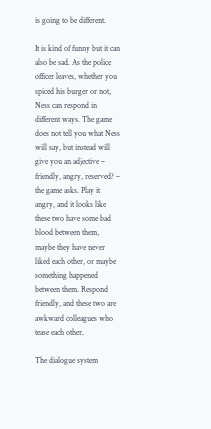is going to be different.

It is kind of funny but it can also be sad. As the police officer leaves, whether you spiced his burger or not, Ness can respond in different ways. The game does not tell you what Ness will say, but instead will give you an adjective – friendly, angry, reserved? – the game asks. Play it angry, and it looks like these two have some bad blood between them, maybe they have never liked each other, or maybe something happened between them. Respond friendly, and these two are awkward colleagues who tease each other.

The dialogue system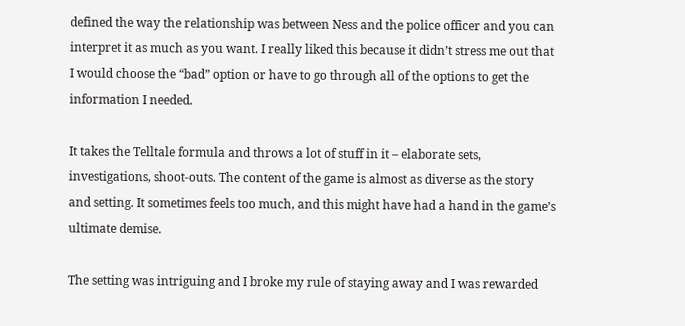defined the way the relationship was between Ness and the police officer and you can interpret it as much as you want. I really liked this because it didn’t stress me out that I would choose the “bad” option or have to go through all of the options to get the information I needed.

It takes the Telltale formula and throws a lot of stuff in it – elaborate sets, investigations, shoot-outs. The content of the game is almost as diverse as the story and setting. It sometimes feels too much, and this might have had a hand in the game’s ultimate demise.

The setting was intriguing and I broke my rule of staying away and I was rewarded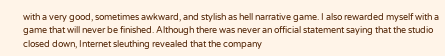with a very good, sometimes awkward, and stylish as hell narrative game. I also rewarded myself with a game that will never be finished. Although there was never an official statement saying that the studio closed down, Internet sleuthing revealed that the company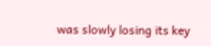was slowly losing its key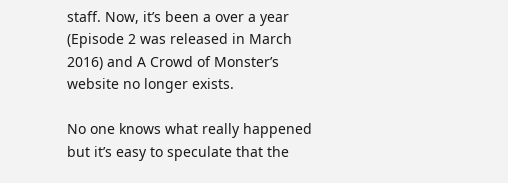staff. Now, it’s been a over a year (Episode 2 was released in March 2016) and A Crowd of Monster’s website no longer exists.

No one knows what really happened but it’s easy to speculate that the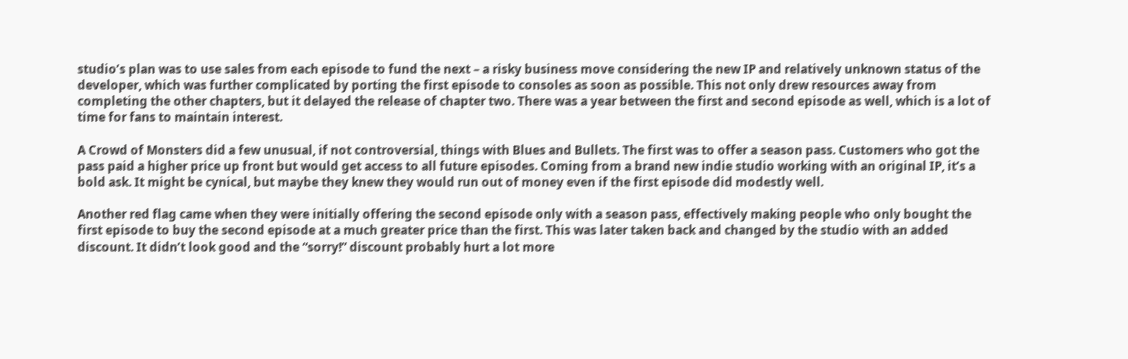studio’s plan was to use sales from each episode to fund the next – a risky business move considering the new IP and relatively unknown status of the developer, which was further complicated by porting the first episode to consoles as soon as possible. This not only drew resources away from completing the other chapters, but it delayed the release of chapter two. There was a year between the first and second episode as well, which is a lot of time for fans to maintain interest.

A Crowd of Monsters did a few unusual, if not controversial, things with Blues and Bullets. The first was to offer a season pass. Customers who got the pass paid a higher price up front but would get access to all future episodes. Coming from a brand new indie studio working with an original IP, it’s a bold ask. It might be cynical, but maybe they knew they would run out of money even if the first episode did modestly well.

Another red flag came when they were initially offering the second episode only with a season pass, effectively making people who only bought the first episode to buy the second episode at a much greater price than the first. This was later taken back and changed by the studio with an added discount. It didn’t look good and the “sorry!” discount probably hurt a lot more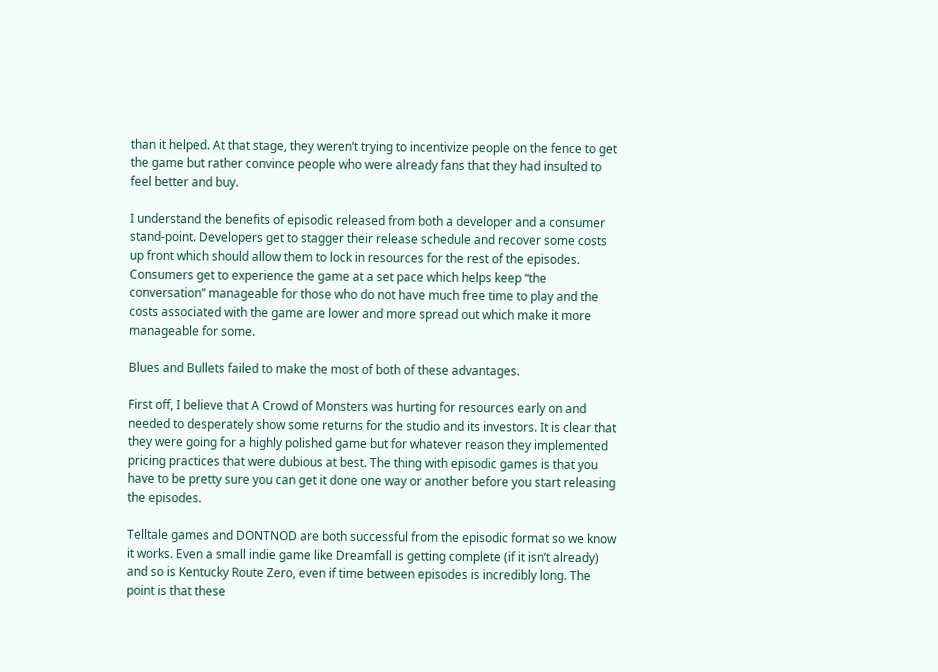than it helped. At that stage, they weren’t trying to incentivize people on the fence to get the game but rather convince people who were already fans that they had insulted to feel better and buy.

I understand the benefits of episodic released from both a developer and a consumer stand-point. Developers get to stagger their release schedule and recover some costs up front which should allow them to lock in resources for the rest of the episodes. Consumers get to experience the game at a set pace which helps keep “the conversation” manageable for those who do not have much free time to play and the costs associated with the game are lower and more spread out which make it more manageable for some.

Blues and Bullets failed to make the most of both of these advantages.

First off, I believe that A Crowd of Monsters was hurting for resources early on and needed to desperately show some returns for the studio and its investors. It is clear that they were going for a highly polished game but for whatever reason they implemented pricing practices that were dubious at best. The thing with episodic games is that you have to be pretty sure you can get it done one way or another before you start releasing the episodes.

Telltale games and DONTNOD are both successful from the episodic format so we know it works. Even a small indie game like Dreamfall is getting complete (if it isn’t already) and so is Kentucky Route Zero, even if time between episodes is incredibly long. The point is that these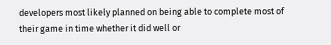developers most likely planned on being able to complete most of their game in time whether it did well or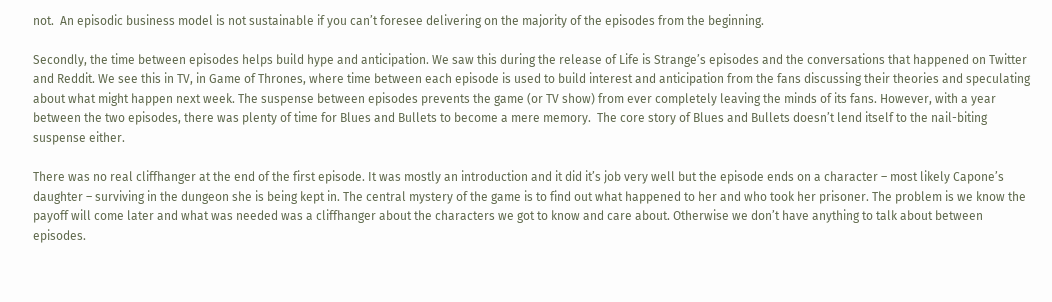not.  An episodic business model is not sustainable if you can’t foresee delivering on the majority of the episodes from the beginning.

Secondly, the time between episodes helps build hype and anticipation. We saw this during the release of Life is Strange’s episodes and the conversations that happened on Twitter and Reddit. We see this in TV, in Game of Thrones, where time between each episode is used to build interest and anticipation from the fans discussing their theories and speculating about what might happen next week. The suspense between episodes prevents the game (or TV show) from ever completely leaving the minds of its fans. However, with a year between the two episodes, there was plenty of time for Blues and Bullets to become a mere memory.  The core story of Blues and Bullets doesn’t lend itself to the nail-biting suspense either.

There was no real cliffhanger at the end of the first episode. It was mostly an introduction and it did it’s job very well but the episode ends on a character – most likely Capone’s daughter – surviving in the dungeon she is being kept in. The central mystery of the game is to find out what happened to her and who took her prisoner. The problem is we know the payoff will come later and what was needed was a cliffhanger about the characters we got to know and care about. Otherwise we don’t have anything to talk about between episodes.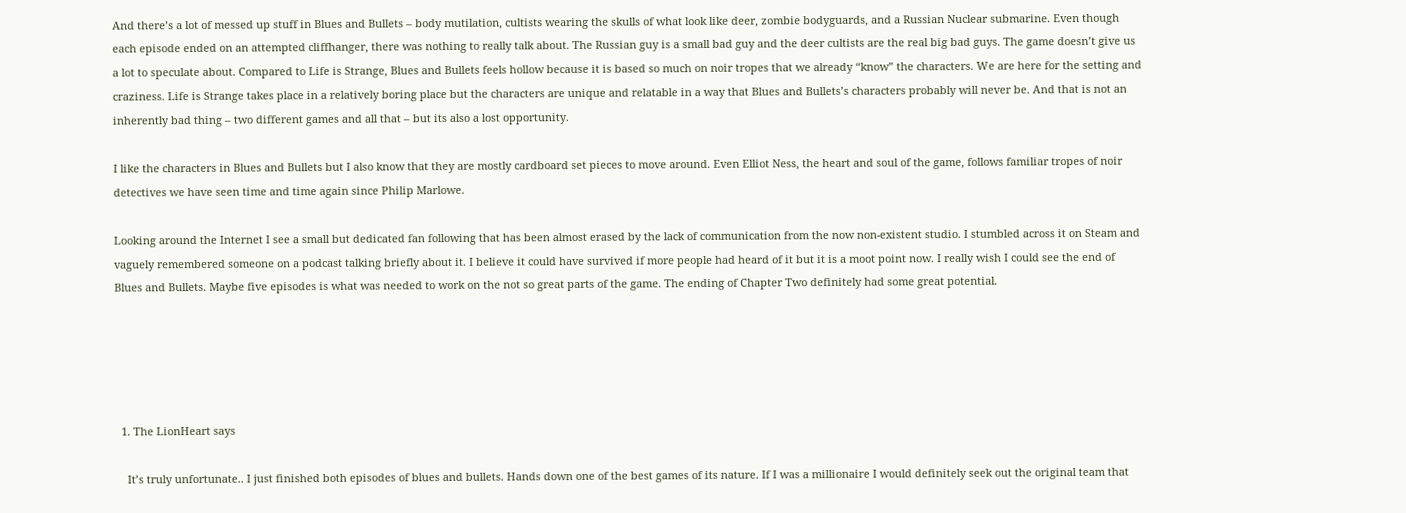And there’s a lot of messed up stuff in Blues and Bullets – body mutilation, cultists wearing the skulls of what look like deer, zombie bodyguards, and a Russian Nuclear submarine. Even though each episode ended on an attempted cliffhanger, there was nothing to really talk about. The Russian guy is a small bad guy and the deer cultists are the real big bad guys. The game doesn’t give us a lot to speculate about. Compared to Life is Strange, Blues and Bullets feels hollow because it is based so much on noir tropes that we already “know” the characters. We are here for the setting and craziness. Life is Strange takes place in a relatively boring place but the characters are unique and relatable in a way that Blues and Bullets’s characters probably will never be. And that is not an inherently bad thing – two different games and all that – but its also a lost opportunity.

I like the characters in Blues and Bullets but I also know that they are mostly cardboard set pieces to move around. Even Elliot Ness, the heart and soul of the game, follows familiar tropes of noir detectives we have seen time and time again since Philip Marlowe.

Looking around the Internet I see a small but dedicated fan following that has been almost erased by the lack of communication from the now non-existent studio. I stumbled across it on Steam and vaguely remembered someone on a podcast talking briefly about it. I believe it could have survived if more people had heard of it but it is a moot point now. I really wish I could see the end of Blues and Bullets. Maybe five episodes is what was needed to work on the not so great parts of the game. The ending of Chapter Two definitely had some great potential.





  1. The LionHeart says

    It’s truly unfortunate.. I just finished both episodes of blues and bullets. Hands down one of the best games of its nature. If I was a millionaire I would definitely seek out the original team that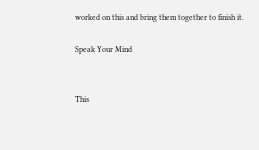worked on this and bring them together to finish it.

Speak Your Mind


This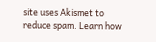site uses Akismet to reduce spam. Learn how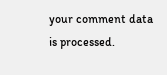your comment data is processed.